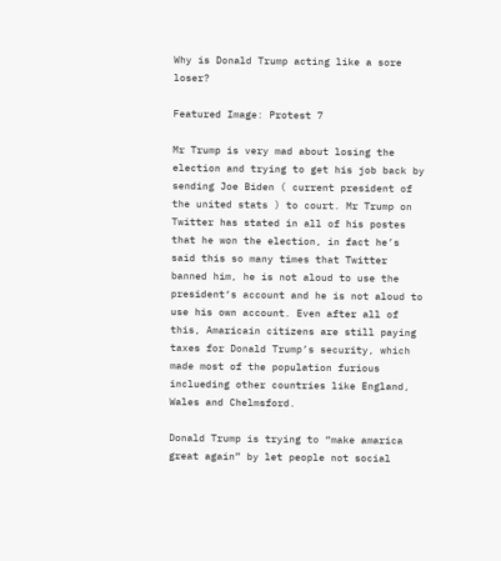Why is Donald Trump acting like a sore loser?

Featured Image: Protest 7

Mr Trump is very mad about losing the election and trying to get his job back by sending Joe Biden ( current president of the united stats ) to court. Mr Trump on Twitter has stated in all of his postes that he won the election, in fact he’s said this so many times that Twitter banned him, he is not aloud to use the president‘s account and he is not aloud to use his own account. Even after all of this, Amaricain citizens are still paying taxes for Donald Trump’s security, which made most of the population furious inclueding other countries like England, Wales and Chelmsford.

Donald Trump is trying to “make amarica great again” by let people not social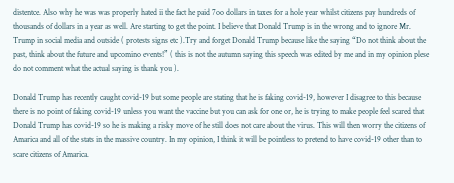distentce. Also why he was was properly hated ii the fact he paid 7oo dollars in taxes for a hole year whilst citizens pay hundreds of thousands of dollars in a year as well. Are starting to get the point. I believe that Donald Trump is in the wrong and to ignore Mr. Trump in social media and outside ( protests signs etc ).Try and forget Donald Trump because like the saying “Do not think about the past, think about the future and upcomino events!” ( this is not the autumn saying this speech was edited by me and in my opinion plese do not comment what the actual saying is thank you ).

Donald Trump has recently caught covid-19 but some people are stating that he is faking covid-19, however I disagree to this because there is no point of faking covid-19 unless you want the vaccine but you can ask for one or, he is trying to make people feel scared that Donald Trump has covid-19 so he is making a risky move of he still does not care about the virus. This will then worry the citizens of Amarica and all of the stats in the massive country. In my opinion, I think it will be pointless to pretend to have covid-19 other than to scare citizens of Amarica.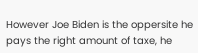However Joe Biden is the oppersite he pays the right amount of taxe, he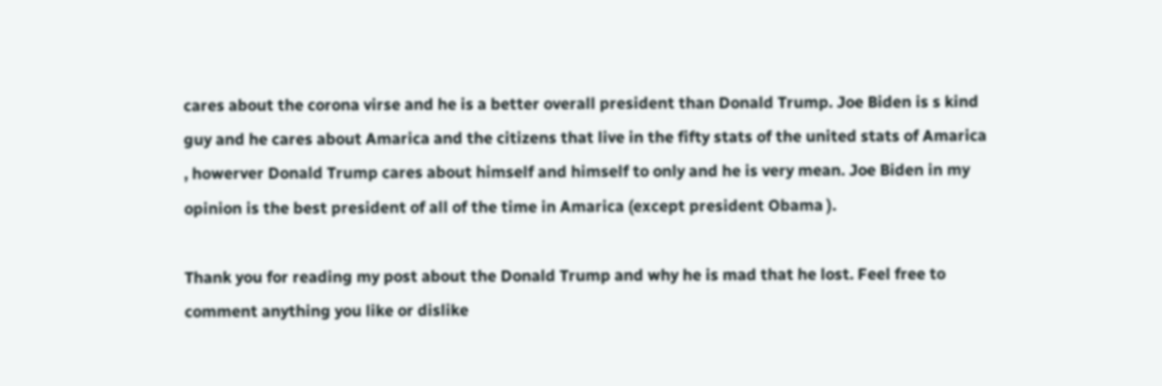cares about the corona virse and he is a better overall president than Donald Trump. Joe Biden is s kind guy and he cares about Amarica and the citizens that live in the fifty stats of the united stats of Amarica , howerver Donald Trump cares about himself and himself to only and he is very mean. Joe Biden in my opinion is the best president of all of the time in Amarica (except president Obama ).

Thank you for reading my post about the Donald Trump and why he is mad that he lost. Feel free to comment anything you like or dislike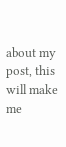about my post, this will make me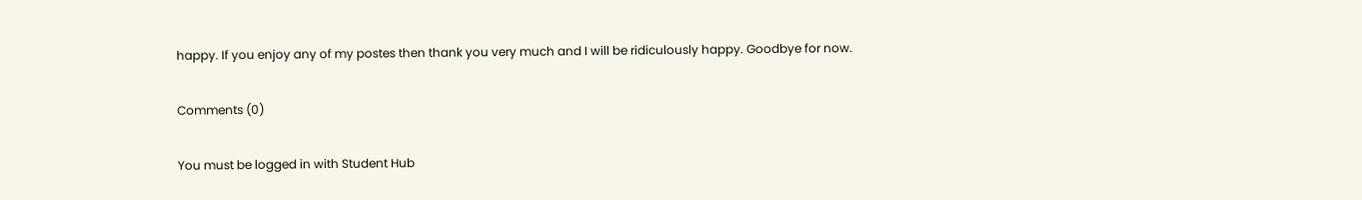happy. If you enjoy any of my postes then thank you very much and I will be ridiculously happy. Goodbye for now.

Comments (0)

You must be logged in with Student Hub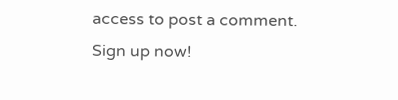access to post a comment. Sign up now!